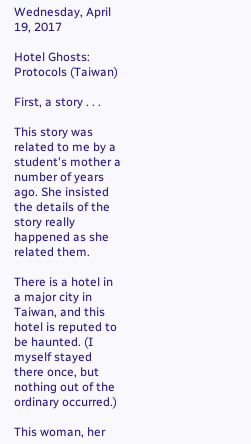Wednesday, April 19, 2017

Hotel Ghosts: Protocols (Taiwan)

First, a story . . .

This story was related to me by a student's mother a number of years ago. She insisted the details of the story really happened as she related them.

There is a hotel in a major city in Taiwan, and this hotel is reputed to be haunted. (I myself stayed there once, but nothing out of the ordinary occurred.)

This woman, her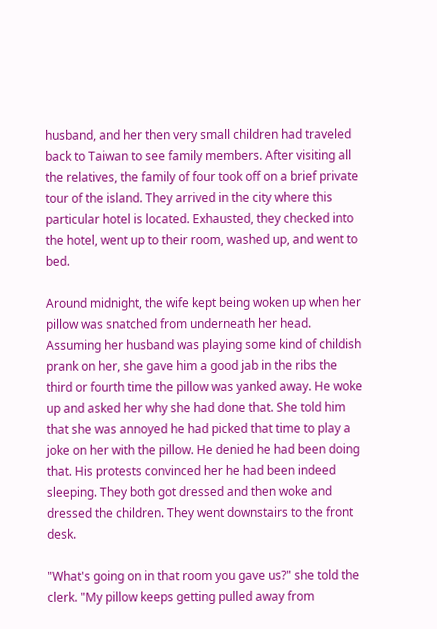husband, and her then very small children had traveled back to Taiwan to see family members. After visiting all the relatives, the family of four took off on a brief private tour of the island. They arrived in the city where this particular hotel is located. Exhausted, they checked into the hotel, went up to their room, washed up, and went to bed.

Around midnight, the wife kept being woken up when her pillow was snatched from underneath her head. Assuming her husband was playing some kind of childish prank on her, she gave him a good jab in the ribs the third or fourth time the pillow was yanked away. He woke up and asked her why she had done that. She told him that she was annoyed he had picked that time to play a joke on her with the pillow. He denied he had been doing that. His protests convinced her he had been indeed sleeping. They both got dressed and then woke and dressed the children. They went downstairs to the front desk.

"What's going on in that room you gave us?" she told the clerk. "My pillow keeps getting pulled away from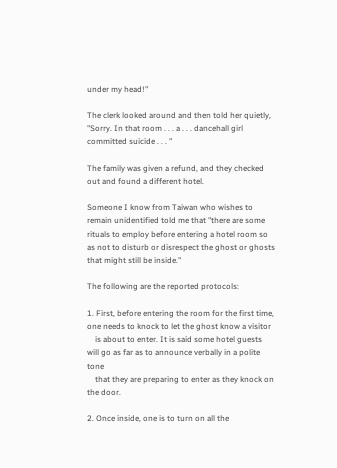under my head!"

The clerk looked around and then told her quietly, "Sorry. In that room . . . a . . . dancehall girl committed suicide . . . "

The family was given a refund, and they checked out and found a different hotel.

Someone I know from Taiwan who wishes to remain unidentified told me that "there are some rituals to employ before entering a hotel room so as not to disturb or disrespect the ghost or ghosts that might still be inside."

The following are the reported protocols:

1. First, before entering the room for the first time, one needs to knock to let the ghost know a visitor
    is about to enter. It is said some hotel guests will go as far as to announce verbally in a polite tone
    that they are preparing to enter as they knock on the door.

2. Once inside, one is to turn on all the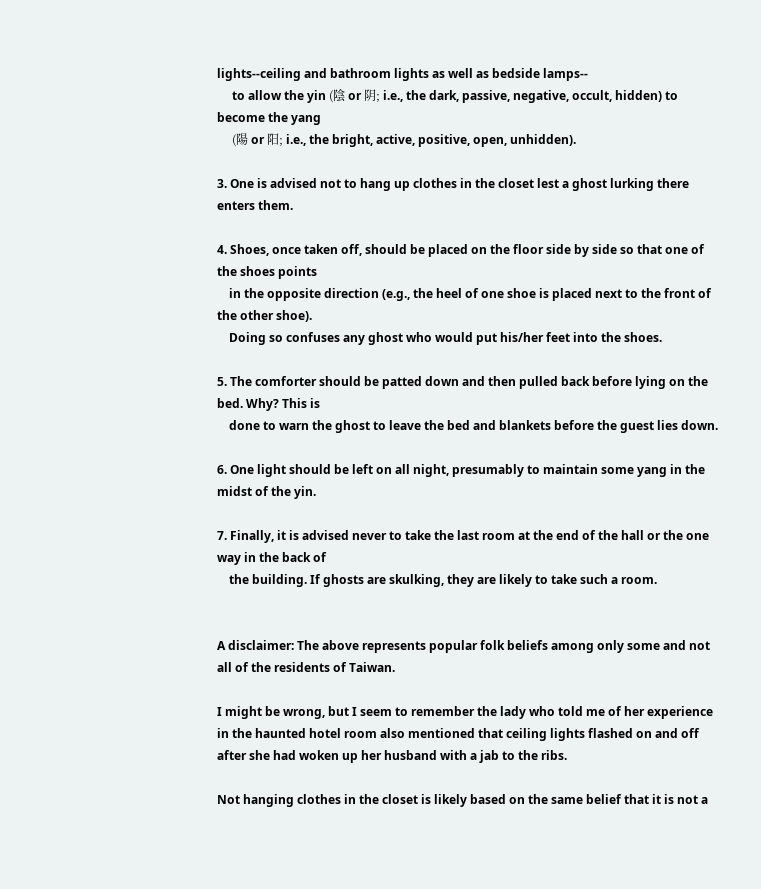lights--ceiling and bathroom lights as well as bedside lamps--
     to allow the yin (陰 or 阴; i.e., the dark, passive, negative, occult, hidden) to become the yang
     (陽 or 阳; i.e., the bright, active, positive, open, unhidden).

3. One is advised not to hang up clothes in the closet lest a ghost lurking there enters them.

4. Shoes, once taken off, should be placed on the floor side by side so that one of the shoes points
    in the opposite direction (e.g., the heel of one shoe is placed next to the front of the other shoe).
    Doing so confuses any ghost who would put his/her feet into the shoes.

5. The comforter should be patted down and then pulled back before lying on the bed. Why? This is
    done to warn the ghost to leave the bed and blankets before the guest lies down.

6. One light should be left on all night, presumably to maintain some yang in the midst of the yin.

7. Finally, it is advised never to take the last room at the end of the hall or the one way in the back of
    the building. If ghosts are skulking, they are likely to take such a room.


A disclaimer: The above represents popular folk beliefs among only some and not all of the residents of Taiwan.

I might be wrong, but I seem to remember the lady who told me of her experience in the haunted hotel room also mentioned that ceiling lights flashed on and off after she had woken up her husband with a jab to the ribs.

Not hanging clothes in the closet is likely based on the same belief that it is not a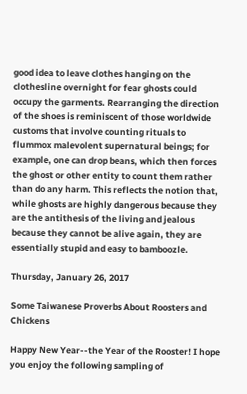good idea to leave clothes hanging on the clothesline overnight for fear ghosts could occupy the garments. Rearranging the direction of the shoes is reminiscent of those worldwide customs that involve counting rituals to flummox malevolent supernatural beings; for example, one can drop beans, which then forces the ghost or other entity to count them rather than do any harm. This reflects the notion that, while ghosts are highly dangerous because they are the antithesis of the living and jealous because they cannot be alive again, they are essentially stupid and easy to bamboozle.

Thursday, January 26, 2017

Some Taiwanese Proverbs About Roosters and Chickens

Happy New Year--the Year of the Rooster! I hope you enjoy the following sampling of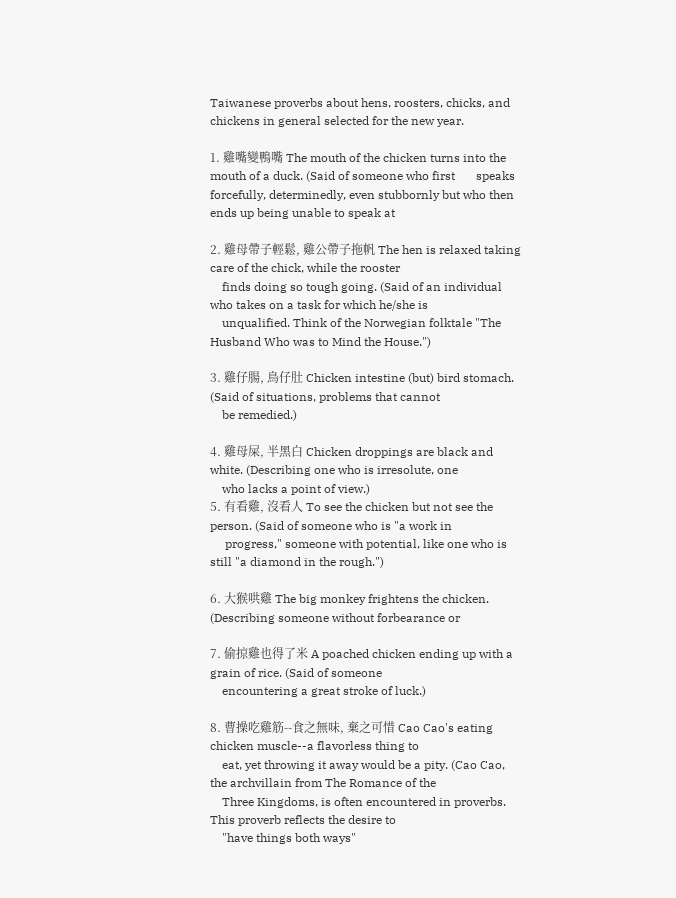Taiwanese proverbs about hens, roosters, chicks, and chickens in general selected for the new year.

1. 雞嘴變鴨嘴 The mouth of the chicken turns into the mouth of a duck. (Said of someone who first       speaks forcefully, determinedly, even stubbornly but who then ends up being unable to speak at

2. 雞母帶子輕鬆, 雞公帶子拖帆 The hen is relaxed taking care of the chick, while the rooster
    finds doing so tough going. (Said of an individual who takes on a task for which he/she is
    unqualified. Think of the Norwegian folktale "The Husband Who was to Mind the House.")

3. 雞仔腸, 鳥仔肚 Chicken intestine (but) bird stomach. (Said of situations, problems that cannot
    be remedied.)

4. 雞母屎, 半黑白 Chicken droppings are black and white. (Describing one who is irresolute, one
    who lacks a point of view.)
5. 有看雞, 沒看人 To see the chicken but not see the person. (Said of someone who is "a work in
     progress," someone with potential, like one who is still "a diamond in the rough.")

6. 大猴哄雞 The big monkey frightens the chicken. (Describing someone without forbearance or

7. 偷掠雞也得了米 A poached chicken ending up with a grain of rice. (Said of someone
    encountering a great stroke of luck.)

8. 曹操吃雞筋--食之無味, 棄之可惜 Cao Cao's eating chicken muscle--a flavorless thing to
    eat, yet throwing it away would be a pity. (Cao Cao, the archvillain from The Romance of the
    Three Kingdoms, is often encountered in proverbs. This proverb reflects the desire to
    "have things both ways"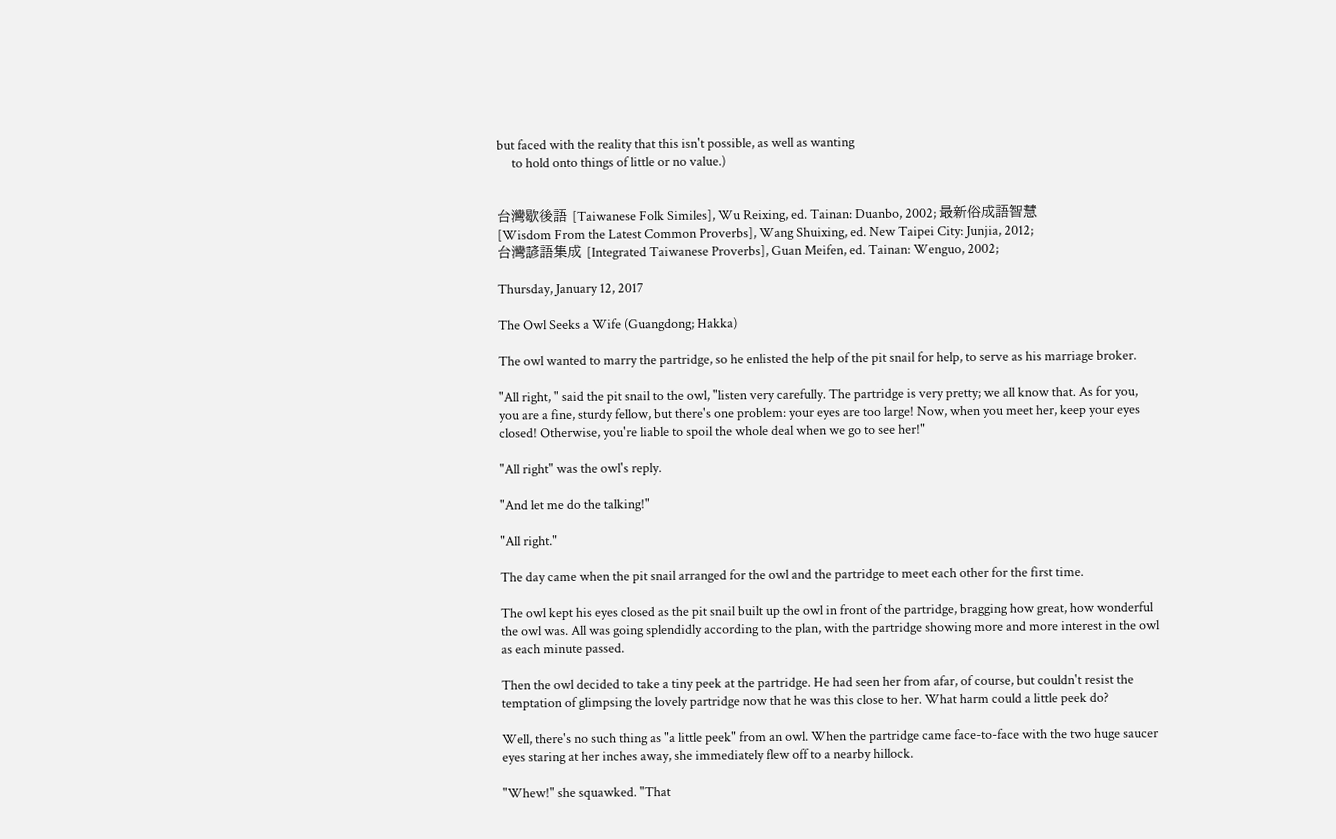but faced with the reality that this isn't possible, as well as wanting
     to hold onto things of little or no value.)


台灣歇後語 [Taiwanese Folk Similes], Wu Reixing, ed. Tainan: Duanbo, 2002; 最新俗成語智慧
[Wisdom From the Latest Common Proverbs], Wang Shuixing, ed. New Taipei City: Junjia, 2012;
台灣諺語集成 [Integrated Taiwanese Proverbs], Guan Meifen, ed. Tainan: Wenguo, 2002;

Thursday, January 12, 2017

The Owl Seeks a Wife (Guangdong; Hakka)

The owl wanted to marry the partridge, so he enlisted the help of the pit snail for help, to serve as his marriage broker.

"All right, " said the pit snail to the owl, "listen very carefully. The partridge is very pretty; we all know that. As for you,  you are a fine, sturdy fellow, but there's one problem: your eyes are too large! Now, when you meet her, keep your eyes closed! Otherwise, you're liable to spoil the whole deal when we go to see her!"

"All right" was the owl's reply.

"And let me do the talking!"

"All right."

The day came when the pit snail arranged for the owl and the partridge to meet each other for the first time.

The owl kept his eyes closed as the pit snail built up the owl in front of the partridge, bragging how great, how wonderful the owl was. All was going splendidly according to the plan, with the partridge showing more and more interest in the owl as each minute passed.

Then the owl decided to take a tiny peek at the partridge. He had seen her from afar, of course, but couldn't resist the temptation of glimpsing the lovely partridge now that he was this close to her. What harm could a little peek do?

Well, there's no such thing as "a little peek" from an owl. When the partridge came face-to-face with the two huge saucer eyes staring at her inches away, she immediately flew off to a nearby hillock.

"Whew!" she squawked. "That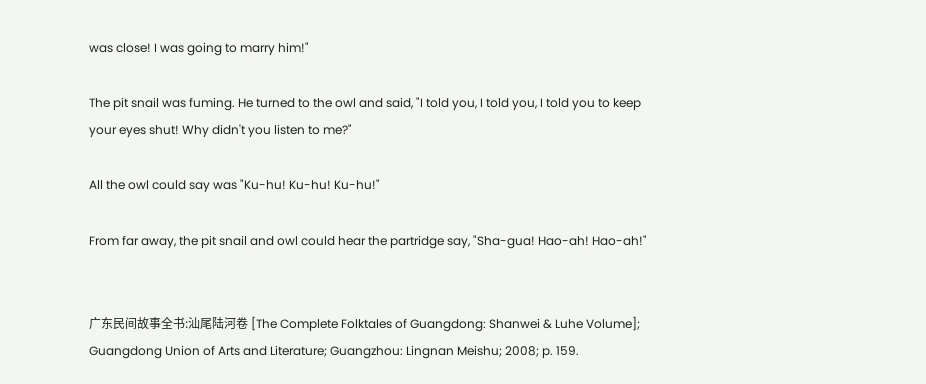was close! I was going to marry him!"

The pit snail was fuming. He turned to the owl and said, "I told you, I told you, I told you to keep your eyes shut! Why didn't you listen to me?"

All the owl could say was "Ku-hu! Ku-hu! Ku-hu!"

From far away, the pit snail and owl could hear the partridge say, "Sha-gua! Hao-ah! Hao-ah!"


广东民间故事全书:汕尾陆河卷 [The Complete Folktales of Guangdong: Shanwei & Luhe Volume]; Guangdong Union of Arts and Literature; Guangzhou: Lingnan Meishu; 2008; p. 159.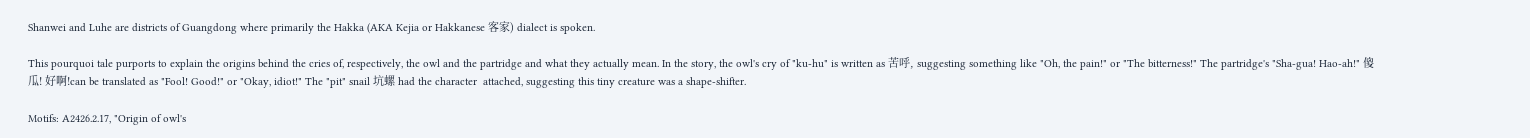Shanwei and Luhe are districts of Guangdong where primarily the Hakka (AKA Kejia or Hakkanese 客家) dialect is spoken.

This pourquoi tale purports to explain the origins behind the cries of, respectively, the owl and the partridge and what they actually mean. In the story, the owl's cry of "ku-hu" is written as 苦呼, suggesting something like "Oh, the pain!" or "The bitterness!" The partridge's "Sha-gua! Hao-ah!" 傻瓜! 好啊!can be translated as "Fool! Good!" or "Okay, idiot!" The "pit" snail 坑螺 had the character  attached, suggesting this tiny creature was a shape-shifter.

Motifs: A2426.2.17, "Origin of owl's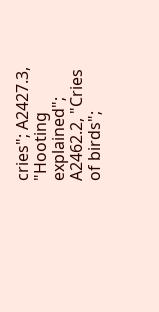cries"; A2427.3, "Hooting explained"; A2462.2, "Cries of birds";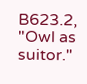B623.2, "Owl as suitor."